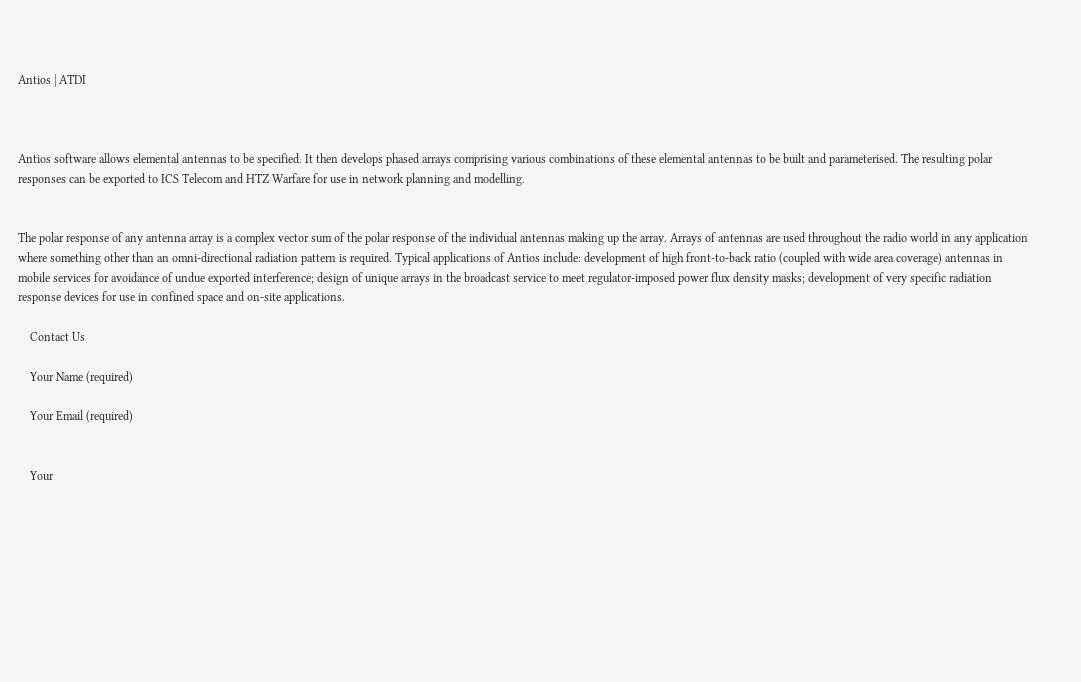Antios | ATDI



Antios software allows elemental antennas to be specified. It then develops phased arrays comprising various combinations of these elemental antennas to be built and parameterised. The resulting polar responses can be exported to ICS Telecom and HTZ Warfare for use in network planning and modelling.


The polar response of any antenna array is a complex vector sum of the polar response of the individual antennas making up the array. Arrays of antennas are used throughout the radio world in any application where something other than an omni-directional radiation pattern is required. Typical applications of Antios include: development of high front-to-back ratio (coupled with wide area coverage) antennas in mobile services for avoidance of undue exported interference; design of unique arrays in the broadcast service to meet regulator-imposed power flux density masks; development of very specific radiation response devices for use in confined space and on-site applications.

    Contact Us

    Your Name (required)

    Your Email (required)


    Your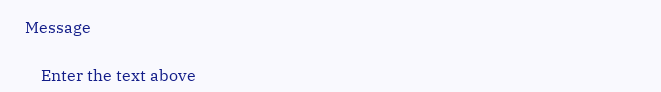Message

    Enter the text above